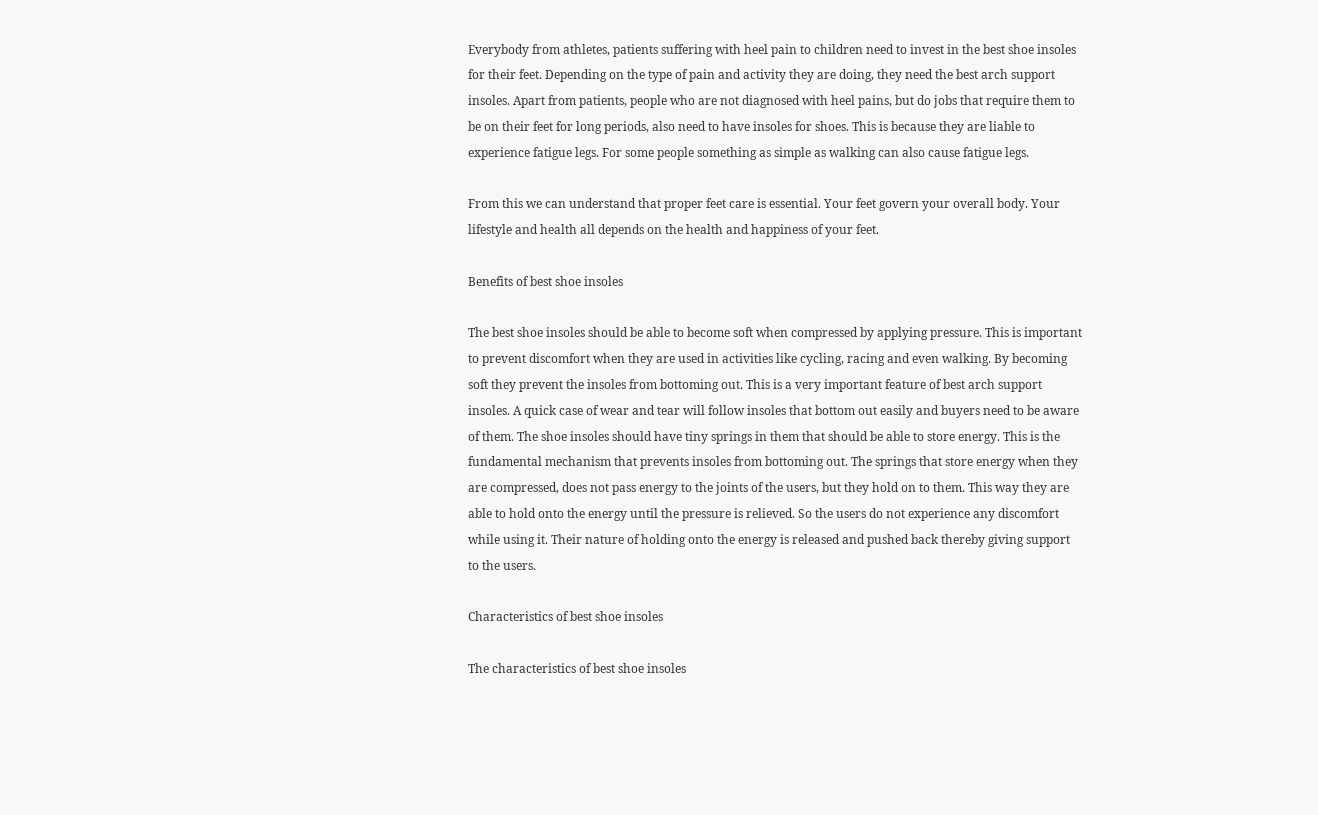Everybody from athletes, patients suffering with heel pain to children need to invest in the best shoe insoles for their feet. Depending on the type of pain and activity they are doing, they need the best arch support insoles. Apart from patients, people who are not diagnosed with heel pains, but do jobs that require them to be on their feet for long periods, also need to have insoles for shoes. This is because they are liable to experience fatigue legs. For some people something as simple as walking can also cause fatigue legs.

From this we can understand that proper feet care is essential. Your feet govern your overall body. Your lifestyle and health all depends on the health and happiness of your feet.

Benefits of best shoe insoles

The best shoe insoles should be able to become soft when compressed by applying pressure. This is important to prevent discomfort when they are used in activities like cycling, racing and even walking. By becoming soft they prevent the insoles from bottoming out. This is a very important feature of best arch support insoles. A quick case of wear and tear will follow insoles that bottom out easily and buyers need to be aware of them. The shoe insoles should have tiny springs in them that should be able to store energy. This is the fundamental mechanism that prevents insoles from bottoming out. The springs that store energy when they are compressed, does not pass energy to the joints of the users, but they hold on to them. This way they are able to hold onto the energy until the pressure is relieved. So the users do not experience any discomfort while using it. Their nature of holding onto the energy is released and pushed back thereby giving support to the users.

Characteristics of best shoe insoles

The characteristics of best shoe insoles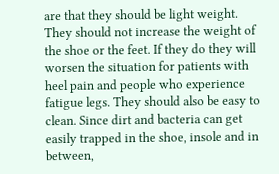are that they should be light weight. They should not increase the weight of the shoe or the feet. If they do they will worsen the situation for patients with heel pain and people who experience fatigue legs. They should also be easy to clean. Since dirt and bacteria can get easily trapped in the shoe, insole and in between,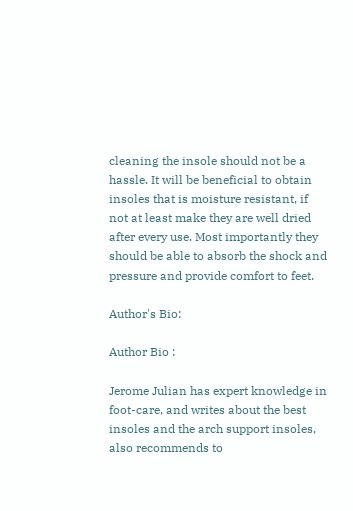cleaning the insole should not be a hassle. It will be beneficial to obtain insoles that is moisture resistant, if not at least make they are well dried after every use. Most importantly they should be able to absorb the shock and pressure and provide comfort to feet.

Author's Bio:

Author Bio :

Jerome Julian has expert knowledge in foot-care, and writes about the best insoles and the arch support insoles, also recommends to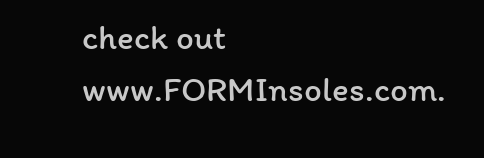check out www.FORMInsoles.com.